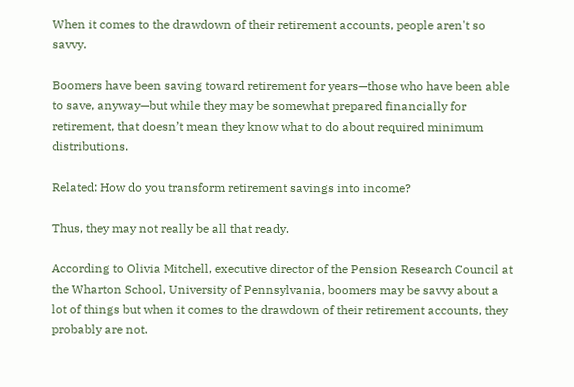When it comes to the drawdown of their retirement accounts, people aren't so savvy.

Boomers have been saving toward retirement for years—those who have been able to save, anyway—but while they may be somewhat prepared financially for retirement, that doesn’t mean they know what to do about required minimum distributions.

Related: How do you transform retirement savings into income?

Thus, they may not really be all that ready.

According to Olivia Mitchell, executive director of the Pension Research Council at the Wharton School, University of Pennsylvania, boomers may be savvy about a lot of things but when it comes to the drawdown of their retirement accounts, they probably are not.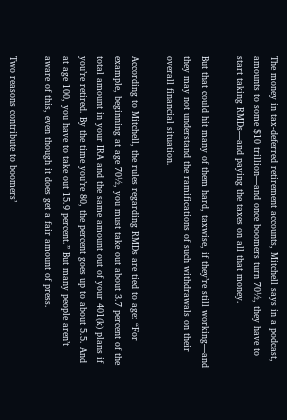The money in tax-deferred retirement accounts, Mitchell says in a podcast, amounts to some $10 trillion—and once boomers turn 70½, they have to start taking RMDs—and paying the taxes on all that money.

But that could hit many of them hard, taxwise, if they’re still working—and they may not understand the ramifications of such withdrawals on their overall financial situation.

According to Mitchell, the rules regarding RMDs are tied to age: “For example, beginning at age 70½, you must take out about 3.7 percent of the total amount in your IRA and the same amount out of your 401(k) plans if you’re retired. By the time you’re 80, the percent goes up to about 5.5. And at age 100, you have to take out 15.9 percent.” But many people aren’t aware of this, even though it does get a fair amount of press.

Two reasons contribute to boomers’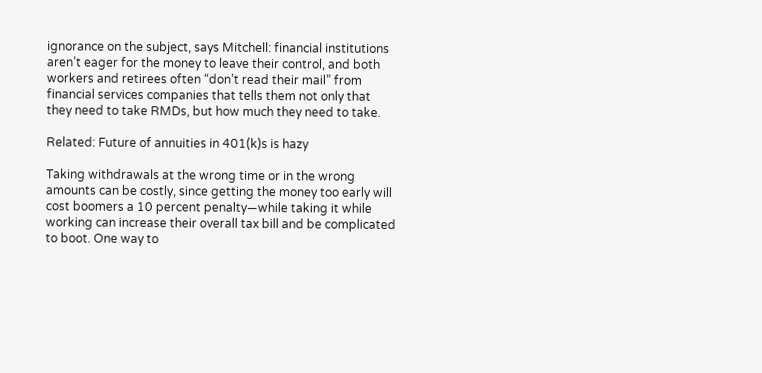ignorance on the subject, says Mitchell: financial institutions aren’t eager for the money to leave their control, and both workers and retirees often “don’t read their mail” from financial services companies that tells them not only that they need to take RMDs, but how much they need to take.

Related: Future of annuities in 401(k)s is hazy

Taking withdrawals at the wrong time or in the wrong amounts can be costly, since getting the money too early will cost boomers a 10 percent penalty—while taking it while working can increase their overall tax bill and be complicated to boot. One way to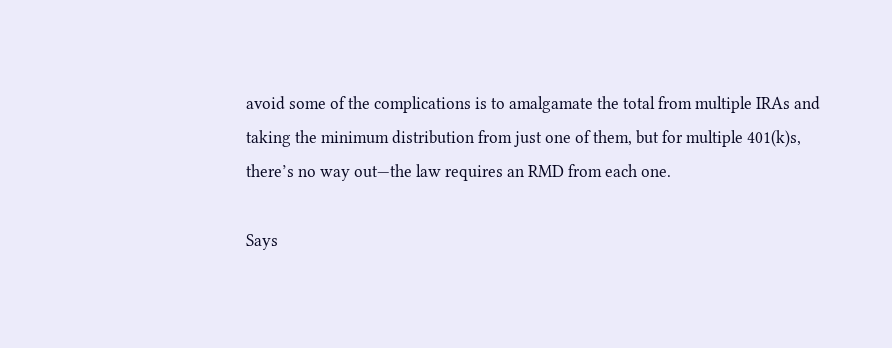avoid some of the complications is to amalgamate the total from multiple IRAs and taking the minimum distribution from just one of them, but for multiple 401(k)s, there’s no way out—the law requires an RMD from each one.

Says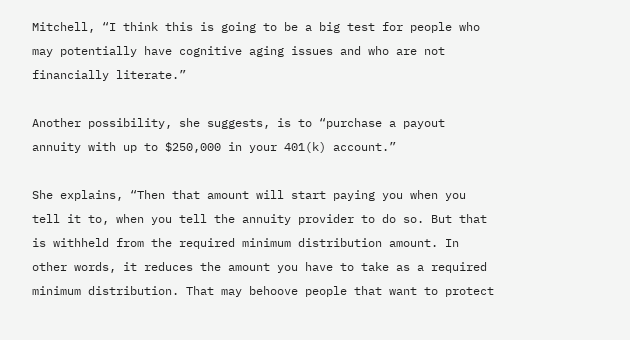Mitchell, “I think this is going to be a big test for people who may potentially have cognitive aging issues and who are not financially literate.”

Another possibility, she suggests, is to “purchase a payout annuity with up to $250,000 in your 401(k) account.”

She explains, “Then that amount will start paying you when you tell it to, when you tell the annuity provider to do so. But that is withheld from the required minimum distribution amount. In other words, it reduces the amount you have to take as a required minimum distribution. That may behoove people that want to protect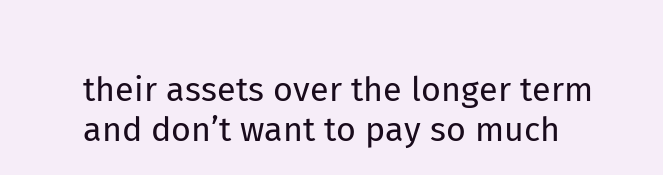their assets over the longer term and don’t want to pay so much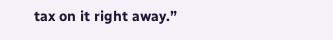tax on it right away.”